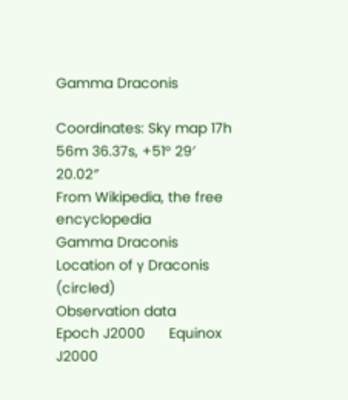Gamma Draconis

Coordinates: Sky map 17h 56m 36.37s, +51° 29′ 20.02″
From Wikipedia, the free encyclopedia
Gamma Draconis
Location of γ Draconis (circled)
Observation data
Epoch J2000      Equinox J2000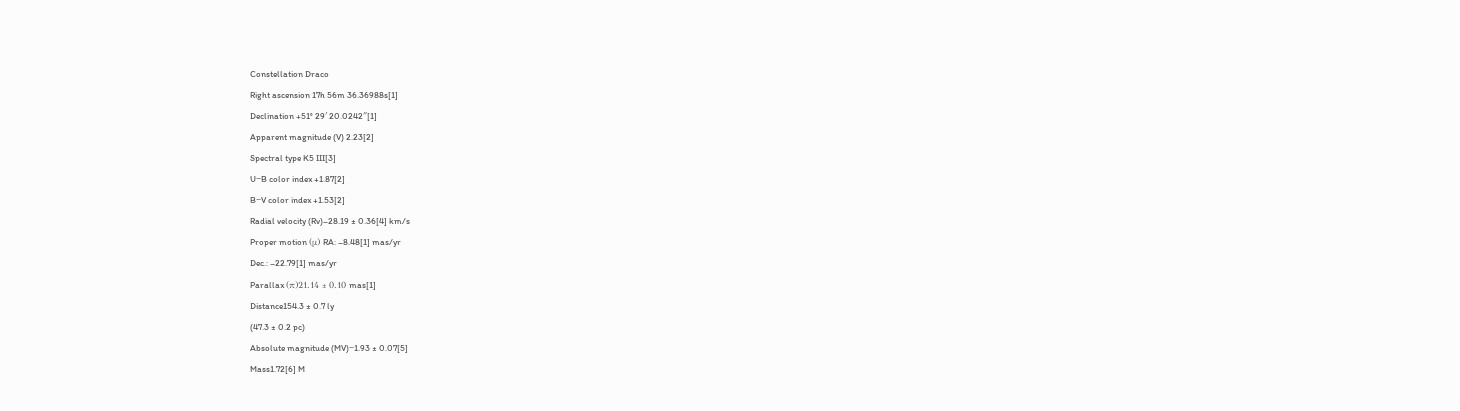Constellation Draco
Right ascension 17h 56m 36.36988s[1]
Declination +51° 29′ 20.0242″[1]
Apparent magnitude (V) 2.23[2]
Spectral type K5 III[3]
U−B color index +1.87[2]
B−V color index +1.53[2]
Radial velocity (Rv)–28.19 ± 0.36[4] km/s
Proper motion (μ) RA: –8.48[1] mas/yr
Dec.: –22.79[1] mas/yr
Parallax (π)21.14 ± 0.10 mas[1]
Distance154.3 ± 0.7 ly
(47.3 ± 0.2 pc)
Absolute magnitude (MV)−1.93 ± 0.07[5]
Mass1.72[6] M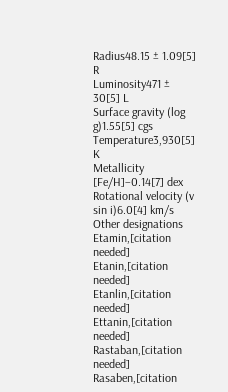Radius48.15 ± 1.09[5] R
Luminosity471 ± 30[5] L
Surface gravity (log g)1.55[5] cgs
Temperature3,930[5] K
Metallicity [Fe/H]–0.14[7] dex
Rotational velocity (v sin i)6.0[4] km/s
Other designations
Etamin,[citation needed] Etanin,[citation needed] Etanlin,[citation needed] Ettanin,[citation needed] Rastaban,[citation needed] Rasaben,[citation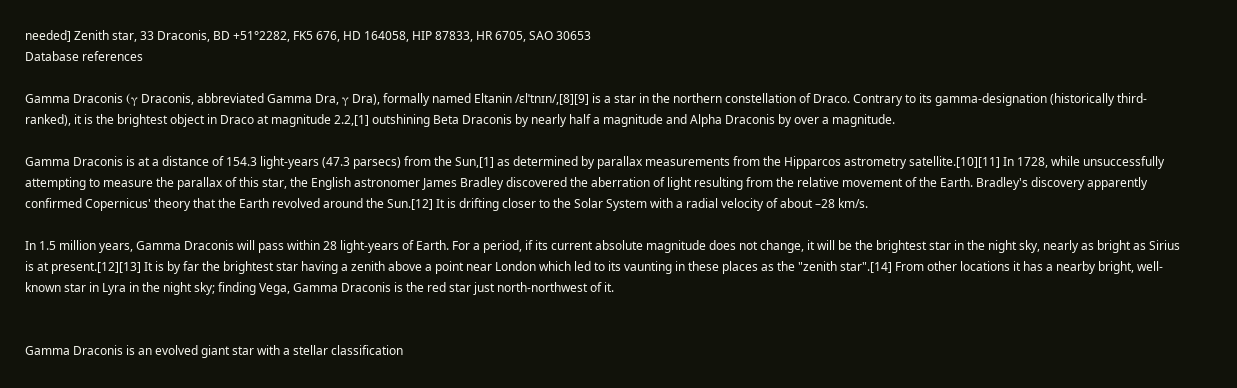needed] Zenith star, 33 Draconis, BD +51°2282, FK5 676, HD 164058, HIP 87833, HR 6705, SAO 30653
Database references

Gamma Draconis (γ Draconis, abbreviated Gamma Dra, γ Dra), formally named Eltanin /ɛlˈtnɪn/,[8][9] is a star in the northern constellation of Draco. Contrary to its gamma-designation (historically third-ranked), it is the brightest object in Draco at magnitude 2.2,[1] outshining Beta Draconis by nearly half a magnitude and Alpha Draconis by over a magnitude.

Gamma Draconis is at a distance of 154.3 light-years (47.3 parsecs) from the Sun,[1] as determined by parallax measurements from the Hipparcos astrometry satellite.[10][11] In 1728, while unsuccessfully attempting to measure the parallax of this star, the English astronomer James Bradley discovered the aberration of light resulting from the relative movement of the Earth. Bradley's discovery apparently confirmed Copernicus' theory that the Earth revolved around the Sun.[12] It is drifting closer to the Solar System with a radial velocity of about –28 km/s.

In 1.5 million years, Gamma Draconis will pass within 28 light-years of Earth. For a period, if its current absolute magnitude does not change, it will be the brightest star in the night sky, nearly as bright as Sirius is at present.[12][13] It is by far the brightest star having a zenith above a point near London which led to its vaunting in these places as the "zenith star".[14] From other locations it has a nearby bright, well-known star in Lyra in the night sky; finding Vega, Gamma Draconis is the red star just north-northwest of it.


Gamma Draconis is an evolved giant star with a stellar classification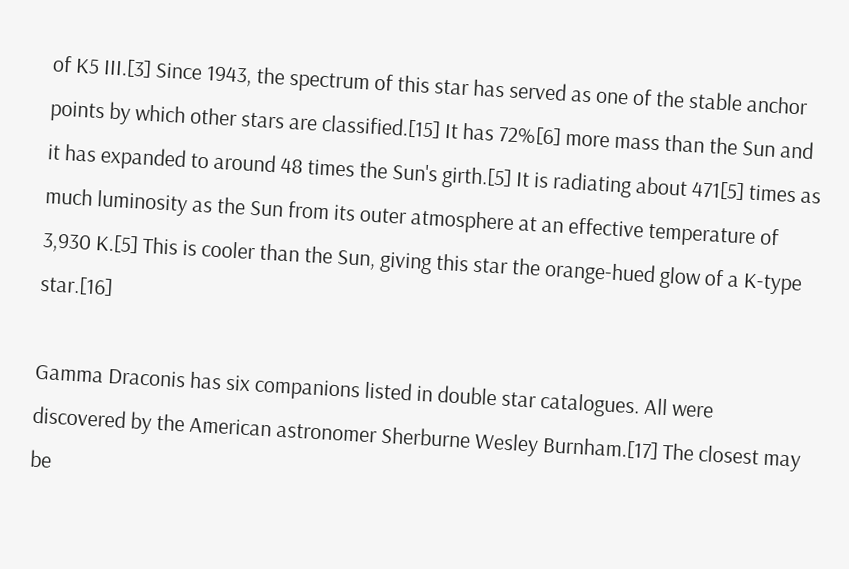of K5 III.[3] Since 1943, the spectrum of this star has served as one of the stable anchor points by which other stars are classified.[15] It has 72%[6] more mass than the Sun and it has expanded to around 48 times the Sun's girth.[5] It is radiating about 471[5] times as much luminosity as the Sun from its outer atmosphere at an effective temperature of 3,930 K.[5] This is cooler than the Sun, giving this star the orange-hued glow of a K-type star.[16]

Gamma Draconis has six companions listed in double star catalogues. All were discovered by the American astronomer Sherburne Wesley Burnham.[17] The closest may be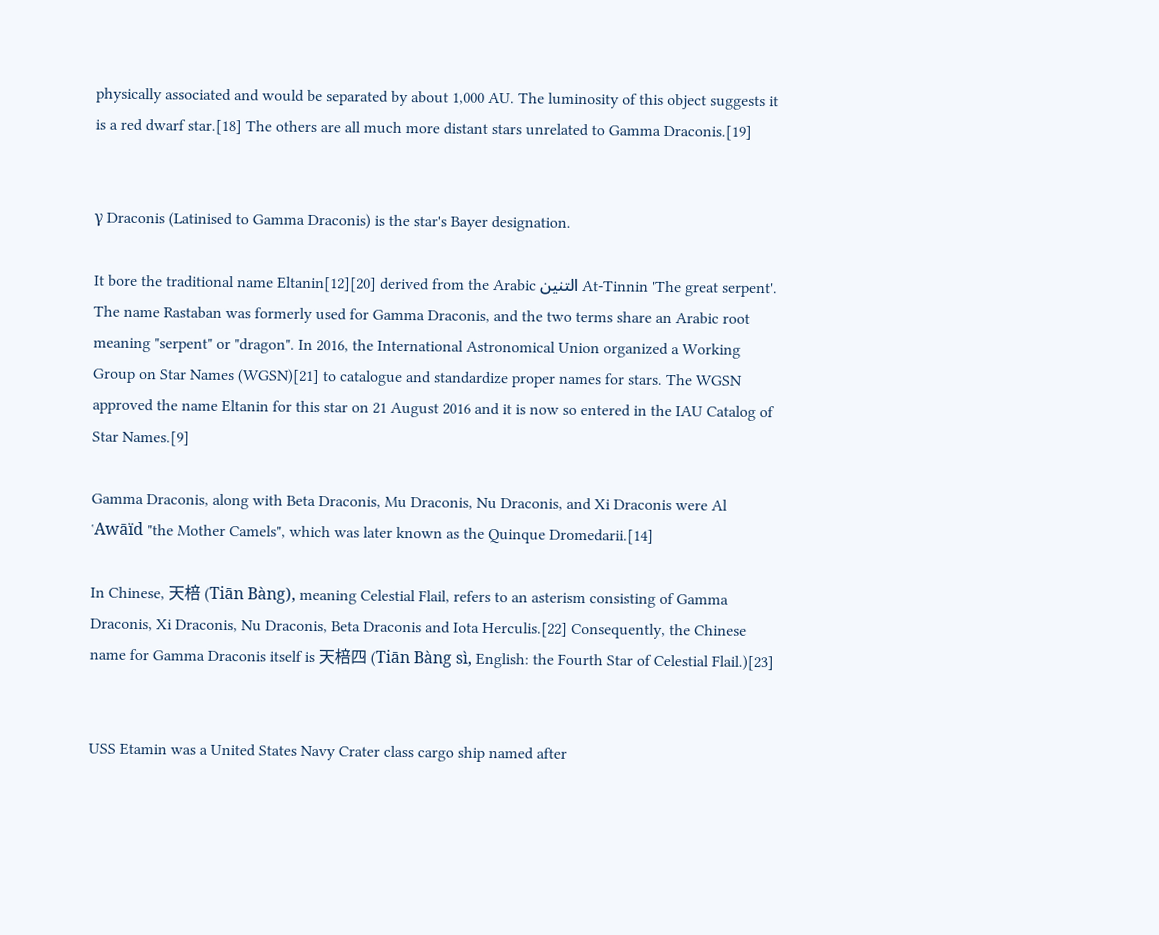physically associated and would be separated by about 1,000 AU. The luminosity of this object suggests it is a red dwarf star.[18] The others are all much more distant stars unrelated to Gamma Draconis.[19]


γ Draconis (Latinised to Gamma Draconis) is the star's Bayer designation.

It bore the traditional name Eltanin[12][20] derived from the Arabic التنين At-Tinnin 'The great serpent'. The name Rastaban was formerly used for Gamma Draconis, and the two terms share an Arabic root meaning "serpent" or "dragon". In 2016, the International Astronomical Union organized a Working Group on Star Names (WGSN)[21] to catalogue and standardize proper names for stars. The WGSN approved the name Eltanin for this star on 21 August 2016 and it is now so entered in the IAU Catalog of Star Names.[9]

Gamma Draconis, along with Beta Draconis, Mu Draconis, Nu Draconis, and Xi Draconis were Al ʽAwāïd "the Mother Camels", which was later known as the Quinque Dromedarii.[14]

In Chinese, 天棓 (Tiān Bàng), meaning Celestial Flail, refers to an asterism consisting of Gamma Draconis, Xi Draconis, Nu Draconis, Beta Draconis and Iota Herculis.[22] Consequently, the Chinese name for Gamma Draconis itself is 天棓四 (Tiān Bàng sì, English: the Fourth Star of Celestial Flail.)[23]


USS Etamin was a United States Navy Crater class cargo ship named after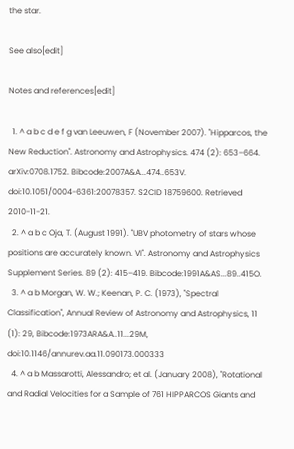the star.

See also[edit]

Notes and references[edit]

  1. ^ a b c d e f g van Leeuwen, F (November 2007). "Hipparcos, the New Reduction". Astronomy and Astrophysics. 474 (2): 653–664. arXiv:0708.1752. Bibcode:2007A&A...474..653V. doi:10.1051/0004-6361:20078357. S2CID 18759600. Retrieved 2010-11-21.
  2. ^ a b c Oja, T. (August 1991). "UBV photometry of stars whose positions are accurately known. VI". Astronomy and Astrophysics Supplement Series. 89 (2): 415–419. Bibcode:1991A&AS...89..415O.
  3. ^ a b Morgan, W. W.; Keenan, P. C. (1973), "Spectral Classification", Annual Review of Astronomy and Astrophysics, 11 (1): 29, Bibcode:1973ARA&A..11...29M, doi:10.1146/annurev.aa.11.090173.000333
  4. ^ a b Massarotti, Alessandro; et al. (January 2008), "Rotational and Radial Velocities for a Sample of 761 HIPPARCOS Giants and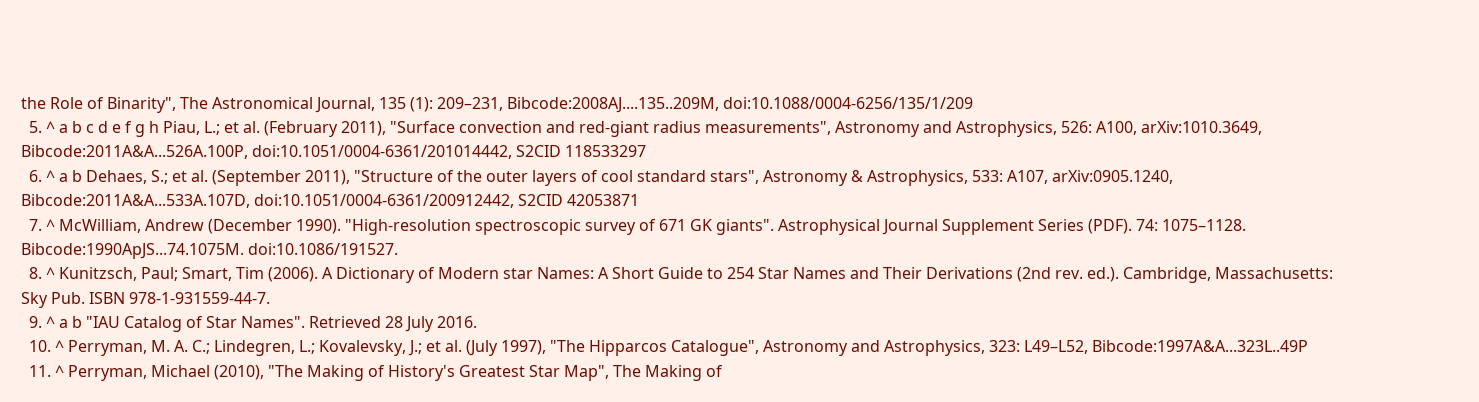the Role of Binarity", The Astronomical Journal, 135 (1): 209–231, Bibcode:2008AJ....135..209M, doi:10.1088/0004-6256/135/1/209
  5. ^ a b c d e f g h Piau, L.; et al. (February 2011), "Surface convection and red-giant radius measurements", Astronomy and Astrophysics, 526: A100, arXiv:1010.3649, Bibcode:2011A&A...526A.100P, doi:10.1051/0004-6361/201014442, S2CID 118533297
  6. ^ a b Dehaes, S.; et al. (September 2011), "Structure of the outer layers of cool standard stars", Astronomy & Astrophysics, 533: A107, arXiv:0905.1240, Bibcode:2011A&A...533A.107D, doi:10.1051/0004-6361/200912442, S2CID 42053871
  7. ^ McWilliam, Andrew (December 1990). "High-resolution spectroscopic survey of 671 GK giants". Astrophysical Journal Supplement Series (PDF). 74: 1075–1128. Bibcode:1990ApJS...74.1075M. doi:10.1086/191527.
  8. ^ Kunitzsch, Paul; Smart, Tim (2006). A Dictionary of Modern star Names: A Short Guide to 254 Star Names and Their Derivations (2nd rev. ed.). Cambridge, Massachusetts: Sky Pub. ISBN 978-1-931559-44-7.
  9. ^ a b "IAU Catalog of Star Names". Retrieved 28 July 2016.
  10. ^ Perryman, M. A. C.; Lindegren, L.; Kovalevsky, J.; et al. (July 1997), "The Hipparcos Catalogue", Astronomy and Astrophysics, 323: L49–L52, Bibcode:1997A&A...323L..49P
  11. ^ Perryman, Michael (2010), "The Making of History's Greatest Star Map", The Making of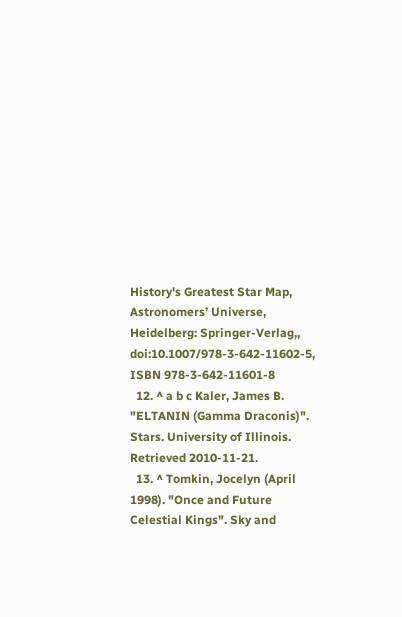History's Greatest Star Map, Astronomers’ Universe, Heidelberg: Springer-Verlag,, doi:10.1007/978-3-642-11602-5, ISBN 978-3-642-11601-8
  12. ^ a b c Kaler, James B. "ELTANIN (Gamma Draconis)". Stars. University of Illinois. Retrieved 2010-11-21.
  13. ^ Tomkin, Jocelyn (April 1998). "Once and Future Celestial Kings". Sky and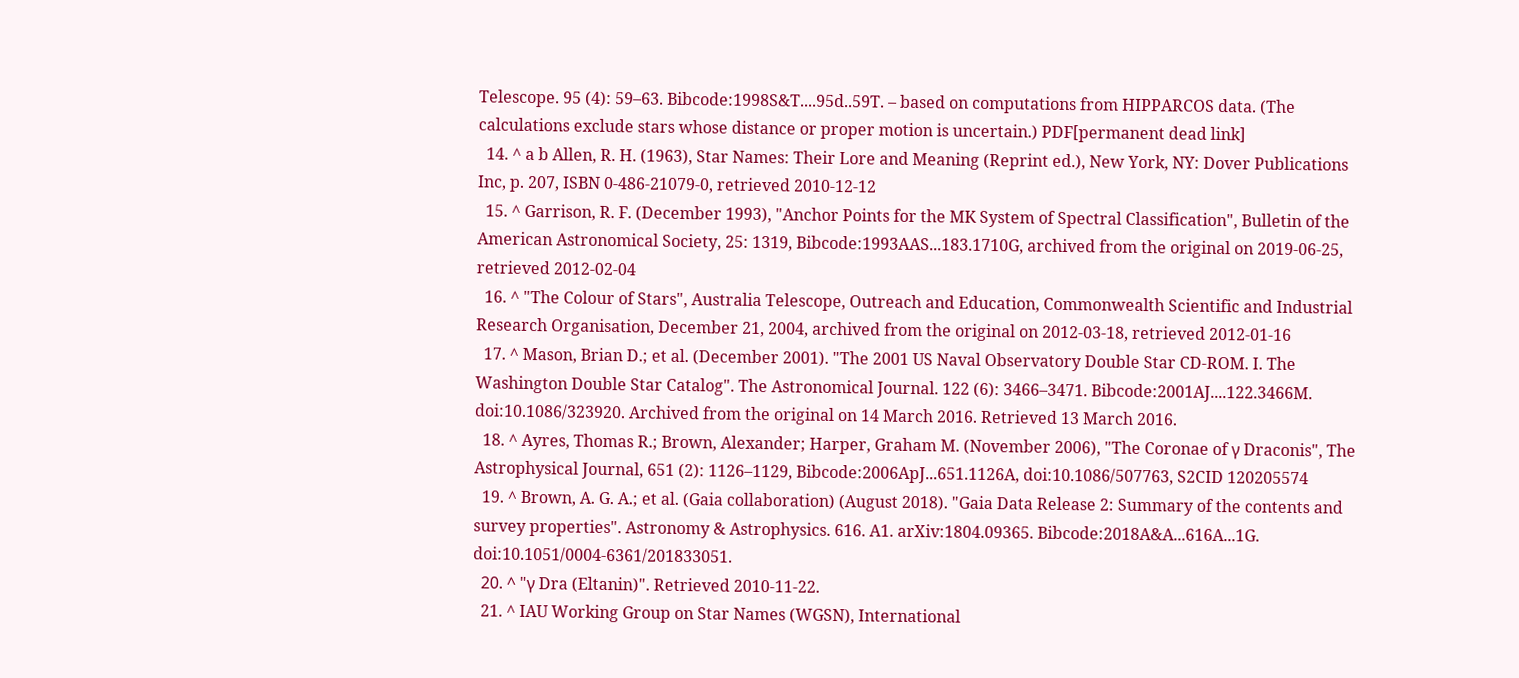Telescope. 95 (4): 59–63. Bibcode:1998S&T....95d..59T. – based on computations from HIPPARCOS data. (The calculations exclude stars whose distance or proper motion is uncertain.) PDF[permanent dead link]
  14. ^ a b Allen, R. H. (1963), Star Names: Their Lore and Meaning (Reprint ed.), New York, NY: Dover Publications Inc, p. 207, ISBN 0-486-21079-0, retrieved 2010-12-12
  15. ^ Garrison, R. F. (December 1993), "Anchor Points for the MK System of Spectral Classification", Bulletin of the American Astronomical Society, 25: 1319, Bibcode:1993AAS...183.1710G, archived from the original on 2019-06-25, retrieved 2012-02-04
  16. ^ "The Colour of Stars", Australia Telescope, Outreach and Education, Commonwealth Scientific and Industrial Research Organisation, December 21, 2004, archived from the original on 2012-03-18, retrieved 2012-01-16
  17. ^ Mason, Brian D.; et al. (December 2001). "The 2001 US Naval Observatory Double Star CD-ROM. I. The Washington Double Star Catalog". The Astronomical Journal. 122 (6): 3466–3471. Bibcode:2001AJ....122.3466M. doi:10.1086/323920. Archived from the original on 14 March 2016. Retrieved 13 March 2016.
  18. ^ Ayres, Thomas R.; Brown, Alexander; Harper, Graham M. (November 2006), "The Coronae of γ Draconis", The Astrophysical Journal, 651 (2): 1126–1129, Bibcode:2006ApJ...651.1126A, doi:10.1086/507763, S2CID 120205574
  19. ^ Brown, A. G. A.; et al. (Gaia collaboration) (August 2018). "Gaia Data Release 2: Summary of the contents and survey properties". Astronomy & Astrophysics. 616. A1. arXiv:1804.09365. Bibcode:2018A&A...616A...1G. doi:10.1051/0004-6361/201833051.
  20. ^ "γ Dra (Eltanin)". Retrieved 2010-11-22.
  21. ^ IAU Working Group on Star Names (WGSN), International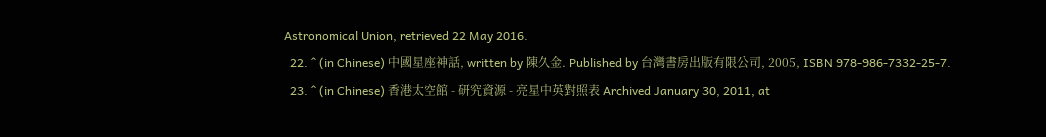Astronomical Union, retrieved 22 May 2016.
  22. ^ (in Chinese) 中國星座神話, written by 陳久金. Published by 台灣書房出版有限公司, 2005, ISBN 978-986-7332-25-7.
  23. ^ (in Chinese) 香港太空館 - 研究資源 - 亮星中英對照表 Archived January 30, 2011, at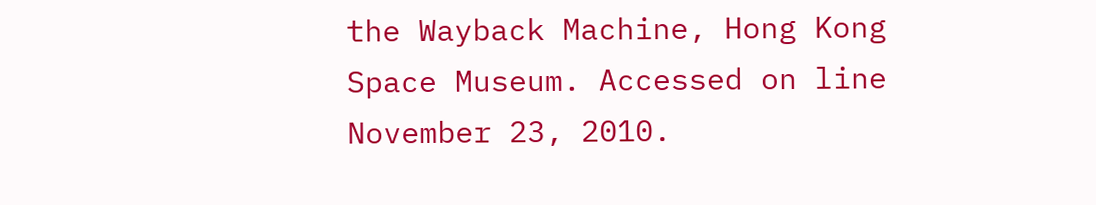the Wayback Machine, Hong Kong Space Museum. Accessed on line November 23, 2010.